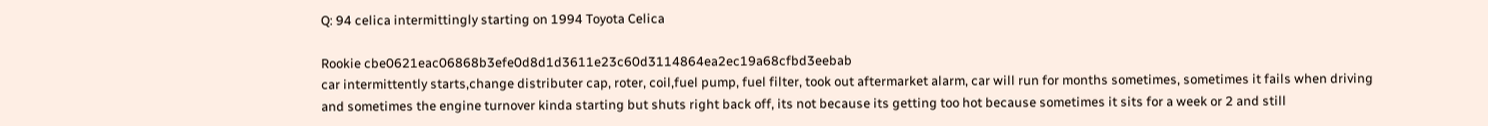Q: 94 celica intermittingly starting on 1994 Toyota Celica

Rookie cbe0621eac06868b3efe0d8d1d3611e23c60d3114864ea2ec19a68cfbd3eebab
car intermittently starts,change distributer cap, roter, coil,fuel pump, fuel filter, took out aftermarket alarm, car will run for months sometimes, sometimes it fails when driving and sometimes the engine turnover kinda starting but shuts right back off, its not because its getting too hot because sometimes it sits for a week or 2 and still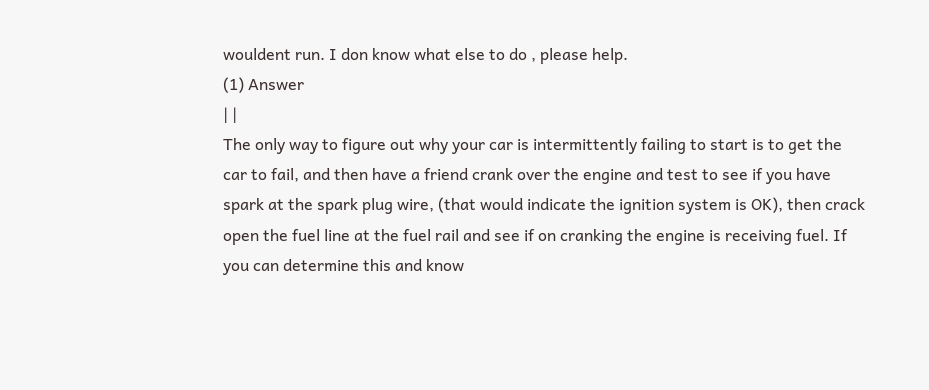wouldent run. I don know what else to do , please help.
(1) Answer
| |
The only way to figure out why your car is intermittently failing to start is to get the car to fail, and then have a friend crank over the engine and test to see if you have spark at the spark plug wire, (that would indicate the ignition system is OK), then crack open the fuel line at the fuel rail and see if on cranking the engine is receiving fuel. If you can determine this and know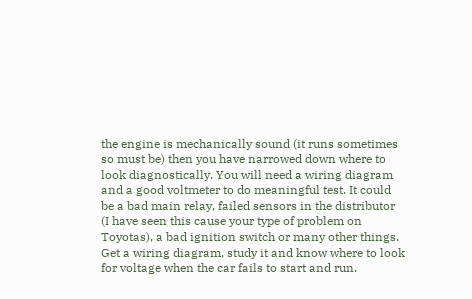the engine is mechanically sound (it runs sometimes so must be) then you have narrowed down where to look diagnostically. You will need a wiring diagram and a good voltmeter to do meaningful test. It could be a bad main relay, failed sensors in the distributor (I have seen this cause your type of problem on Toyotas), a bad ignition switch or many other things. Get a wiring diagram, study it and know where to look for voltage when the car fails to start and run.